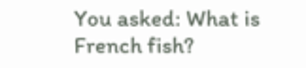You asked: What is French fish?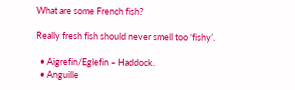What are some French fish?

Really fresh fish should never smell too ‘fishy’.

  • Aigrefin/Eglefin – Haddock.
  • Anguille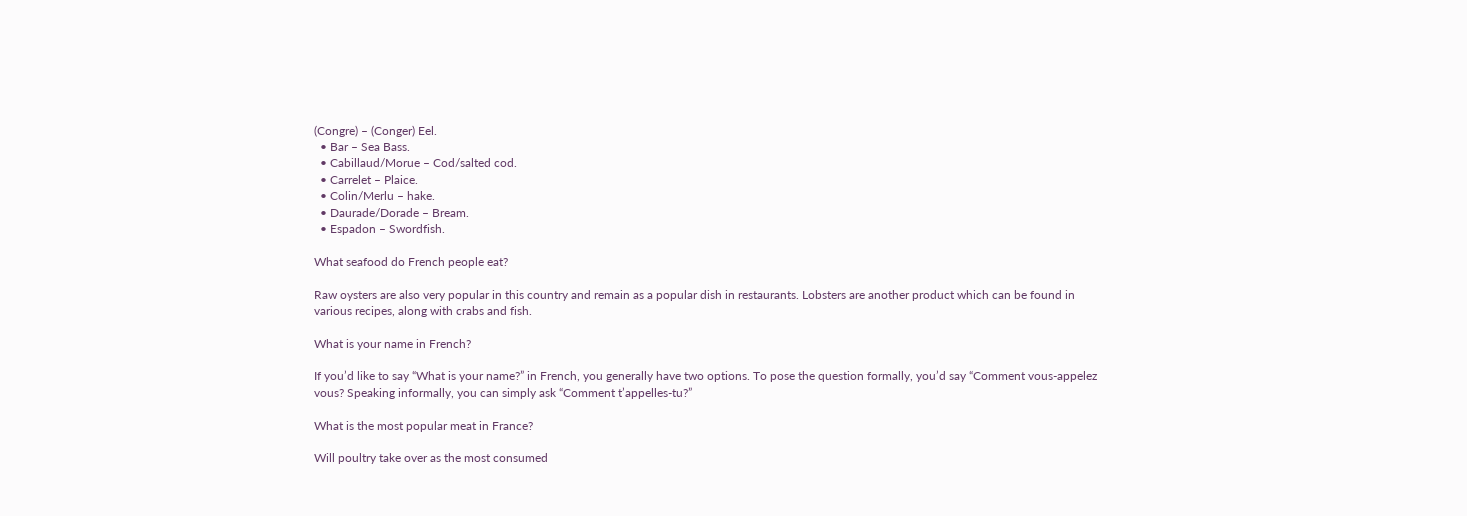(Congre) – (Conger) Eel.
  • Bar – Sea Bass.
  • Cabillaud/Morue – Cod/salted cod.
  • Carrelet – Plaice.
  • Colin/Merlu – hake.
  • Daurade/Dorade – Bream.
  • Espadon – Swordfish.

What seafood do French people eat?

Raw oysters are also very popular in this country and remain as a popular dish in restaurants. Lobsters are another product which can be found in various recipes, along with crabs and fish.

What is your name in French?

If you’d like to say “What is your name?” in French, you generally have two options. To pose the question formally, you’d say “Comment vous-appelez vous? Speaking informally, you can simply ask “Comment t’appelles-tu?”

What is the most popular meat in France?

Will poultry take over as the most consumed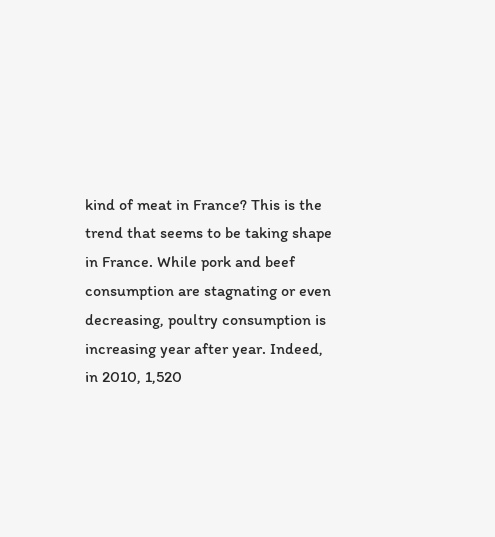kind of meat in France? This is the trend that seems to be taking shape in France. While pork and beef consumption are stagnating or even decreasing, poultry consumption is increasing year after year. Indeed, in 2010, 1,520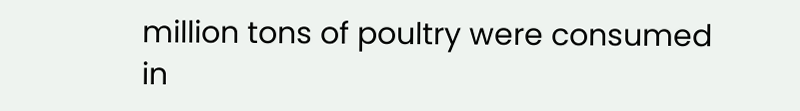million tons of poultry were consumed in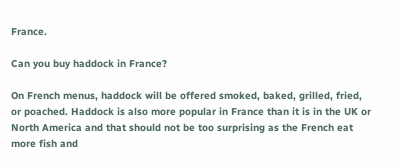France.

Can you buy haddock in France?

On French menus, haddock will be offered smoked, baked, grilled, fried, or poached. Haddock is also more popular in France than it is in the UK or North America and that should not be too surprising as the French eat more fish and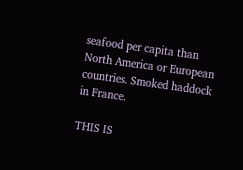seafood per capita than North America or European countries. Smoked haddock in France.

THIS IS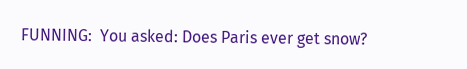FUNNING:  You asked: Does Paris ever get snow?